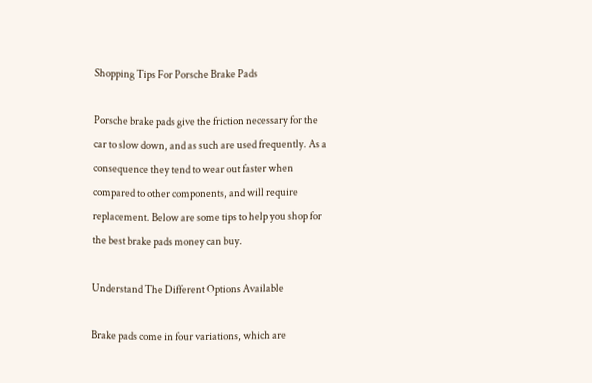Shopping Tips For Porsche Brake Pads

Porsche brake pads give the friction necessary for the car to slow down, and as such are used frequently. As a consequence they tend to wear out faster when compared to other components, and will require replacement. Below are some tips to help you shop for the best brake pads money can buy.

Understand The Different Options Available

Brake pads come in four variations, which are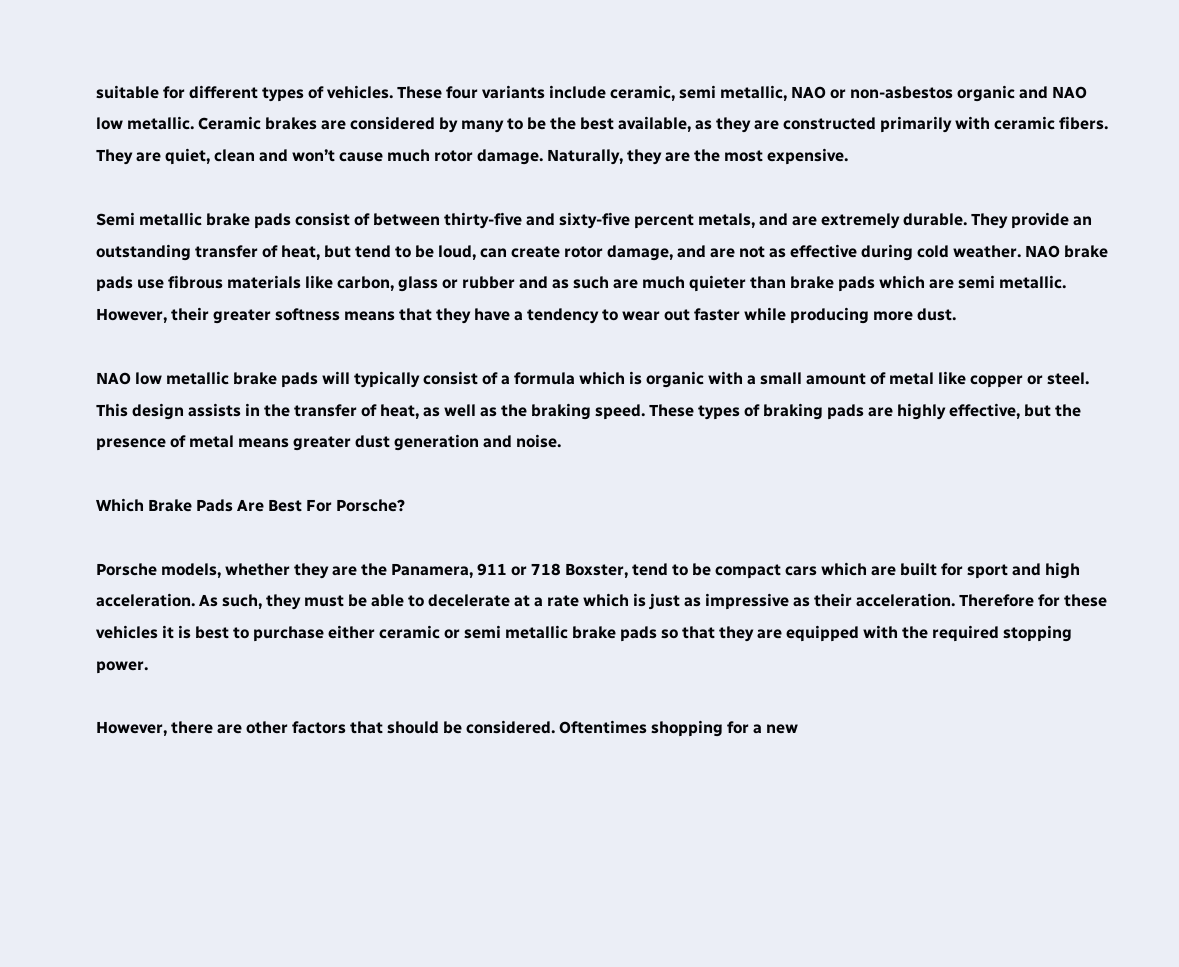suitable for different types of vehicles. These four variants include ceramic, semi metallic, NAO or non-asbestos organic and NAO low metallic. Ceramic brakes are considered by many to be the best available, as they are constructed primarily with ceramic fibers. They are quiet, clean and won’t cause much rotor damage. Naturally, they are the most expensive.

Semi metallic brake pads consist of between thirty-five and sixty-five percent metals, and are extremely durable. They provide an outstanding transfer of heat, but tend to be loud, can create rotor damage, and are not as effective during cold weather. NAO brake pads use fibrous materials like carbon, glass or rubber and as such are much quieter than brake pads which are semi metallic. However, their greater softness means that they have a tendency to wear out faster while producing more dust.

NAO low metallic brake pads will typically consist of a formula which is organic with a small amount of metal like copper or steel. This design assists in the transfer of heat, as well as the braking speed. These types of braking pads are highly effective, but the presence of metal means greater dust generation and noise.

Which Brake Pads Are Best For Porsche?

Porsche models, whether they are the Panamera, 911 or 718 Boxster, tend to be compact cars which are built for sport and high acceleration. As such, they must be able to decelerate at a rate which is just as impressive as their acceleration. Therefore for these vehicles it is best to purchase either ceramic or semi metallic brake pads so that they are equipped with the required stopping power.

However, there are other factors that should be considered. Oftentimes shopping for a new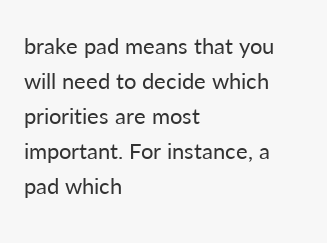brake pad means that you will need to decide which priorities are most important. For instance, a pad which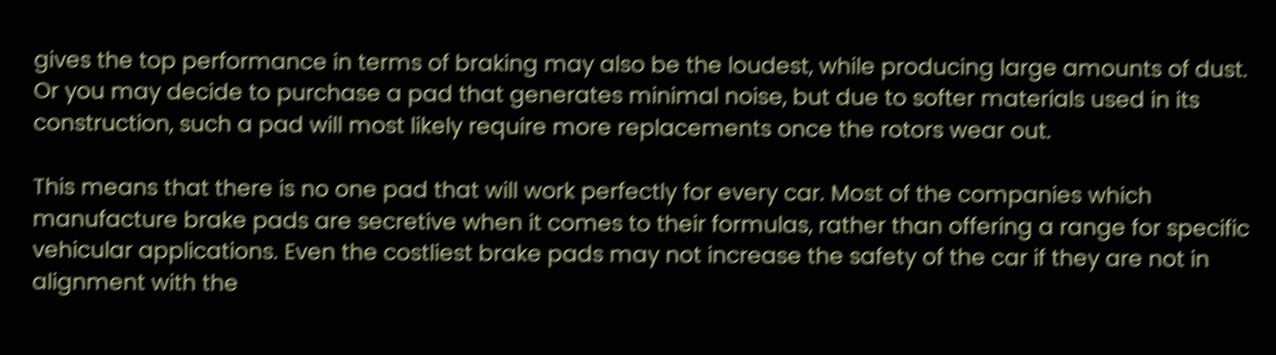gives the top performance in terms of braking may also be the loudest, while producing large amounts of dust. Or you may decide to purchase a pad that generates minimal noise, but due to softer materials used in its construction, such a pad will most likely require more replacements once the rotors wear out.

This means that there is no one pad that will work perfectly for every car. Most of the companies which manufacture brake pads are secretive when it comes to their formulas, rather than offering a range for specific vehicular applications. Even the costliest brake pads may not increase the safety of the car if they are not in alignment with the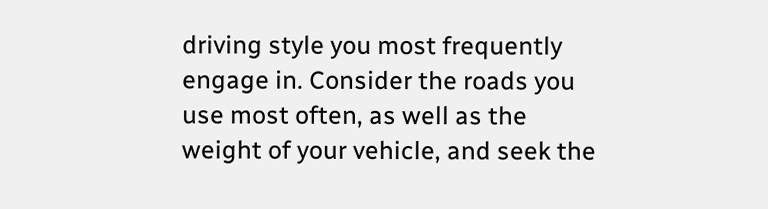driving style you most frequently engage in. Consider the roads you use most often, as well as the weight of your vehicle, and seek the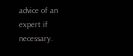advice of an expert if necessary.